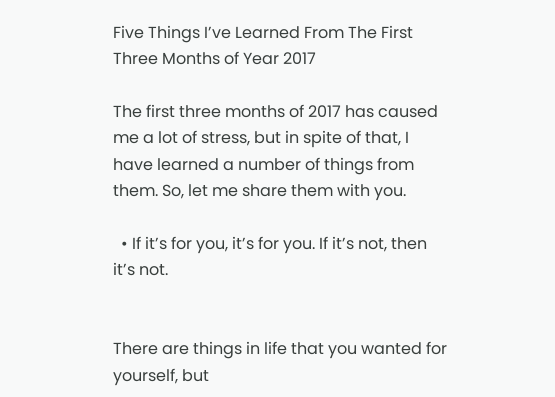Five Things I’ve Learned From The First Three Months of Year 2017

The first three months of 2017 has caused me a lot of stress, but in spite of that, I have learned a number of things from them. So, let me share them with you.

  • If it’s for you, it’s for you. If it’s not, then it’s not.


There are things in life that you wanted for yourself, but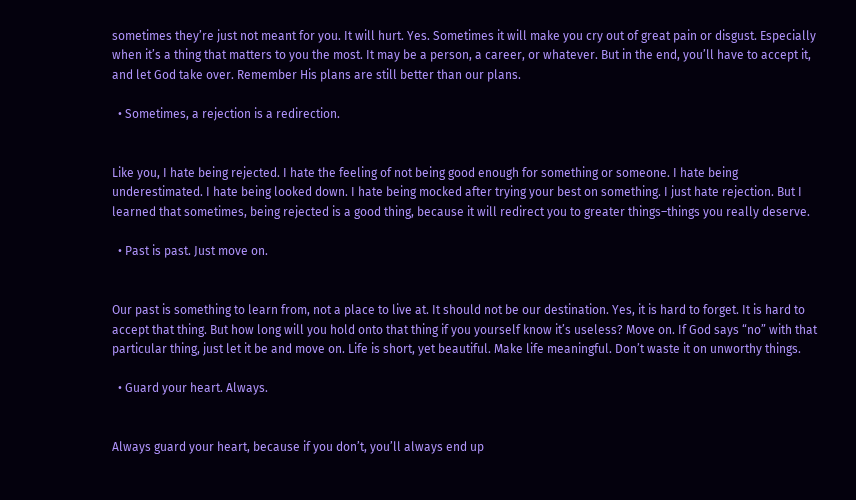sometimes they’re just not meant for you. It will hurt. Yes. Sometimes it will make you cry out of great pain or disgust. Especially when it’s a thing that matters to you the most. It may be a person, a career, or whatever. But in the end, you’ll have to accept it, and let God take over. Remember His plans are still better than our plans.

  • Sometimes, a rejection is a redirection.


Like you, I hate being rejected. I hate the feeling of not being good enough for something or someone. I hate being underestimated. I hate being looked down. I hate being mocked after trying your best on something. I just hate rejection. But I learned that sometimes, being rejected is a good thing, because it will redirect you to greater things–things you really deserve.

  • Past is past. Just move on.


Our past is something to learn from, not a place to live at. It should not be our destination. Yes, it is hard to forget. It is hard to accept that thing. But how long will you hold onto that thing if you yourself know it’s useless? Move on. If God says “no” with that particular thing, just let it be and move on. Life is short, yet beautiful. Make life meaningful. Don’t waste it on unworthy things.

  • Guard your heart. Always.


Always guard your heart, because if you don’t, you’ll always end up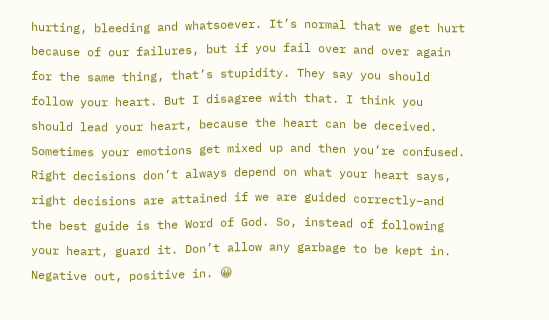hurting, bleeding and whatsoever. It’s normal that we get hurt because of our failures, but if you fail over and over again for the same thing, that’s stupidity. They say you should follow your heart. But I disagree with that. I think you should lead your heart, because the heart can be deceived. Sometimes your emotions get mixed up and then you’re confused. Right decisions don’t always depend on what your heart says, right decisions are attained if we are guided correctly–and the best guide is the Word of God. So, instead of following your heart, guard it. Don’t allow any garbage to be kept in. Negative out, positive in. 😀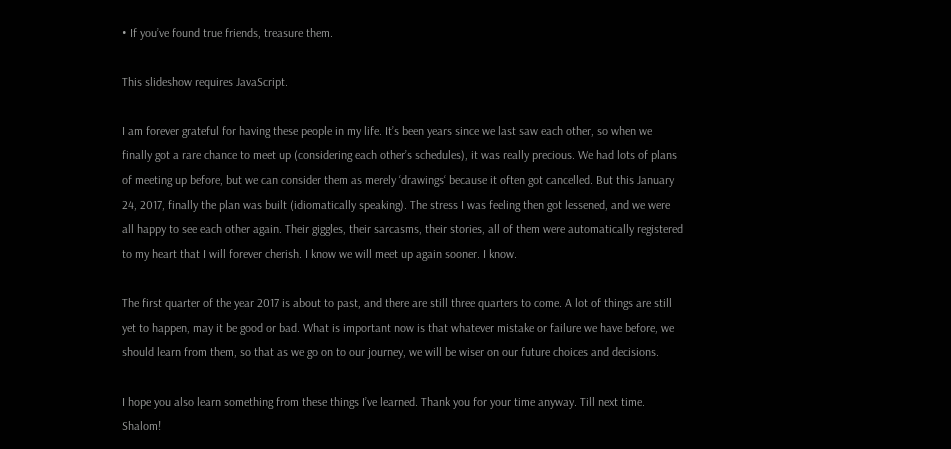• If you’ve found true friends, treasure them.

This slideshow requires JavaScript.

I am forever grateful for having these people in my life. It’s been years since we last saw each other, so when we finally got a rare chance to meet up (considering each other’s schedules), it was really precious. We had lots of plans of meeting up before, but we can consider them as merely ‘drawings‘ because it often got cancelled. But this January 24, 2017, finally the plan was built (idiomatically speaking). The stress I was feeling then got lessened, and we were all happy to see each other again. Their giggles, their sarcasms, their stories, all of them were automatically registered to my heart that I will forever cherish. I know we will meet up again sooner. I know.

The first quarter of the year 2017 is about to past, and there are still three quarters to come. A lot of things are still yet to happen, may it be good or bad. What is important now is that whatever mistake or failure we have before, we should learn from them, so that as we go on to our journey, we will be wiser on our future choices and decisions.

I hope you also learn something from these things I’ve learned. Thank you for your time anyway. Till next time. Shalom!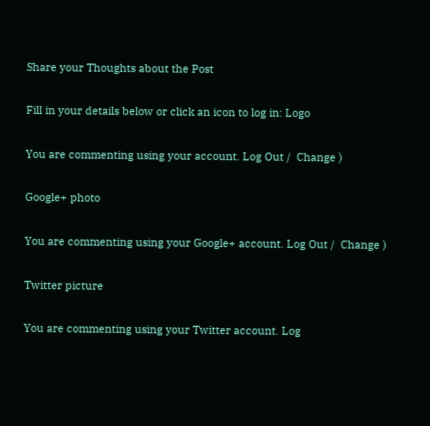Share your Thoughts about the Post

Fill in your details below or click an icon to log in: Logo

You are commenting using your account. Log Out /  Change )

Google+ photo

You are commenting using your Google+ account. Log Out /  Change )

Twitter picture

You are commenting using your Twitter account. Log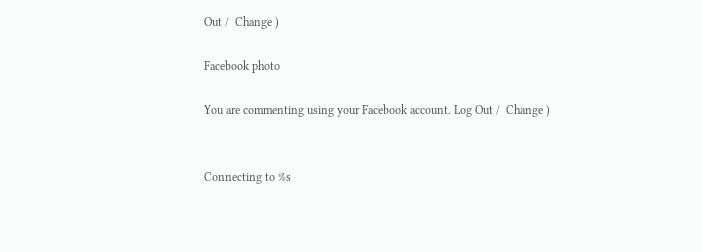Out /  Change )

Facebook photo

You are commenting using your Facebook account. Log Out /  Change )


Connecting to %s